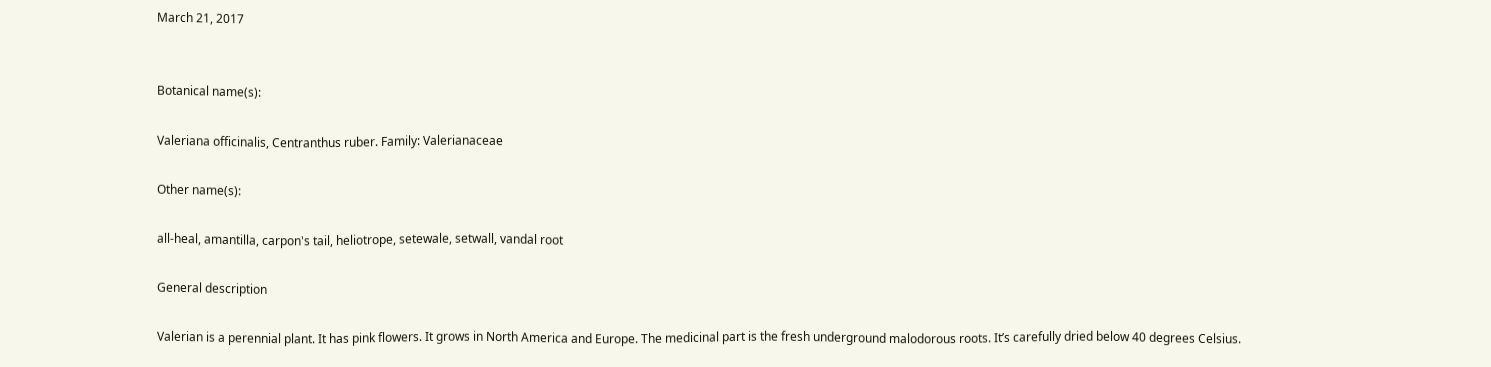March 21, 2017


Botanical name(s):

Valeriana officinalis, Centranthus ruber. Family: Valerianaceae

Other name(s):

all-heal, amantilla, carpon's tail, heliotrope, setewale, setwall, vandal root

General description

Valerian is a perennial plant. It has pink flowers. It grows in North America and Europe. The medicinal part is the fresh underground malodorous roots. It’s carefully dried below 40 degrees Celsius.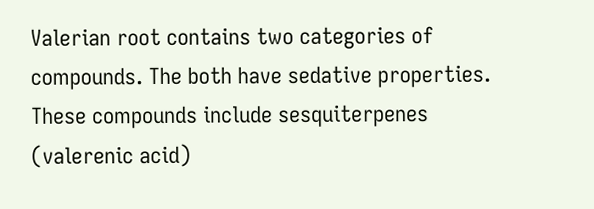Valerian root contains two categories of compounds. The both have sedative properties. These compounds include sesquiterpenes (valerenic acid)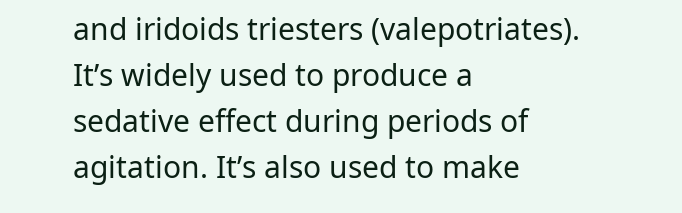and iridoids triesters (valepotriates). It’s widely used to produce a sedative effect during periods of agitation. It’s also used to make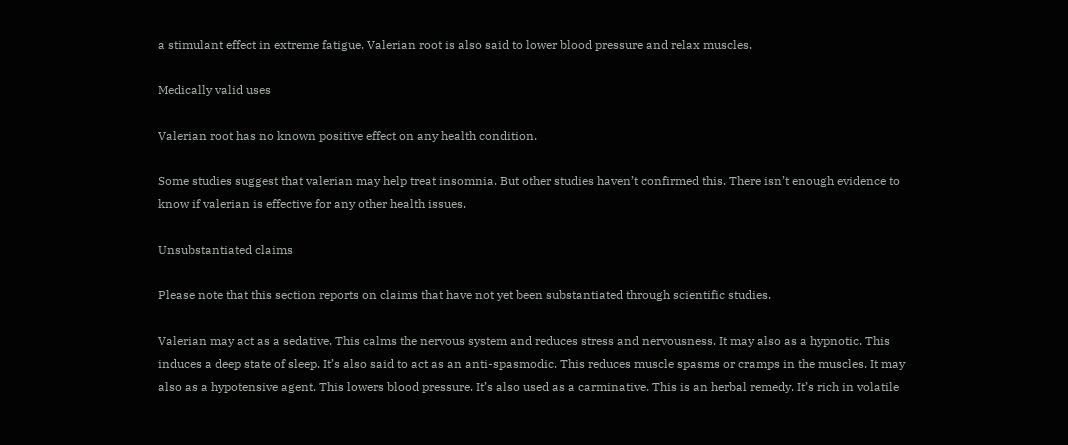a stimulant effect in extreme fatigue. Valerian root is also said to lower blood pressure and relax muscles.

Medically valid uses

Valerian root has no known positive effect on any health condition.

Some studies suggest that valerian may help treat insomnia. But other studies haven’t confirmed this. There isn’t enough evidence to know if valerian is effective for any other health issues.

Unsubstantiated claims

Please note that this section reports on claims that have not yet been substantiated through scientific studies.

Valerian may act as a sedative. This calms the nervous system and reduces stress and nervousness. It may also as a hypnotic. This induces a deep state of sleep. It’s also said to act as an anti-spasmodic. This reduces muscle spasms or cramps in the muscles. It may also as a hypotensive agent. This lowers blood pressure. It’s also used as a carminative. This is an herbal remedy. It’s rich in volatile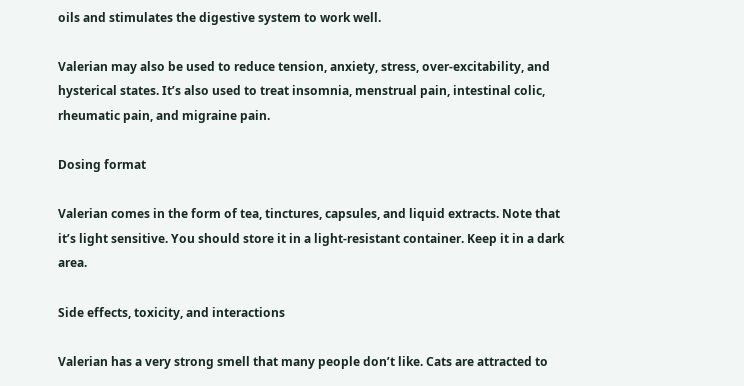oils and stimulates the digestive system to work well.

Valerian may also be used to reduce tension, anxiety, stress, over-excitability, and hysterical states. It’s also used to treat insomnia, menstrual pain, intestinal colic, rheumatic pain, and migraine pain.

Dosing format

Valerian comes in the form of tea, tinctures, capsules, and liquid extracts. Note that it’s light sensitive. You should store it in a light-resistant container. Keep it in a dark area.

Side effects, toxicity, and interactions

Valerian has a very strong smell that many people don’t like. Cats are attracted to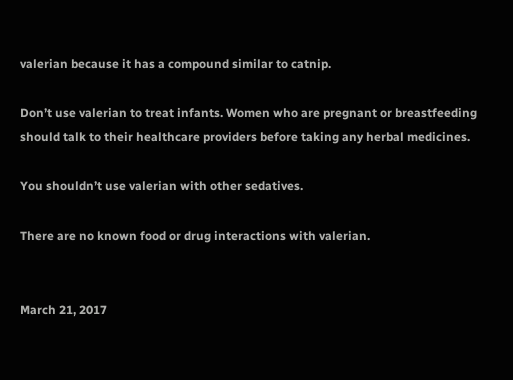valerian because it has a compound similar to catnip.

Don’t use valerian to treat infants. Women who are pregnant or breastfeeding should talk to their healthcare providers before taking any herbal medicines.

You shouldn’t use valerian with other sedatives.

There are no known food or drug interactions with valerian.


March 21, 2017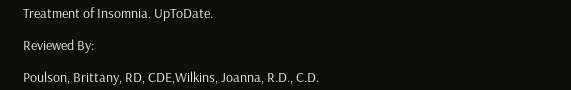Treatment of Insomnia. UpToDate.

Reviewed By:

Poulson, Brittany, RD, CDE,Wilkins, Joanna, R.D., C.D.